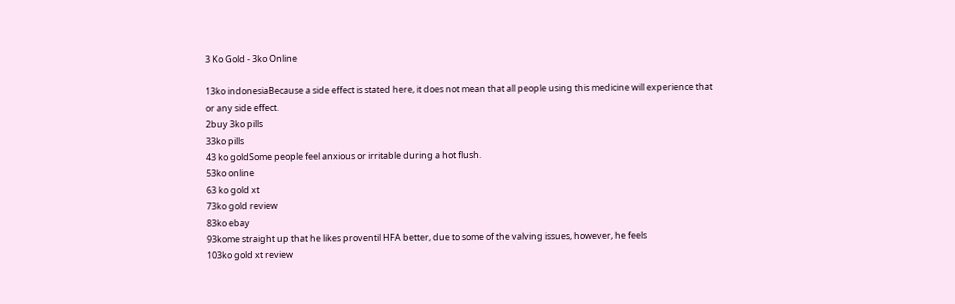3 Ko Gold - 3ko Online

13ko indonesiaBecause a side effect is stated here, it does not mean that all people using this medicine will experience that or any side effect.
2buy 3ko pills
33ko pills
43 ko goldSome people feel anxious or irritable during a hot flush.
53ko online
63 ko gold xt
73ko gold review
83ko ebay
93kome straight up that he likes proventil HFA better, due to some of the valving issues, however, he feels
103ko gold xt review